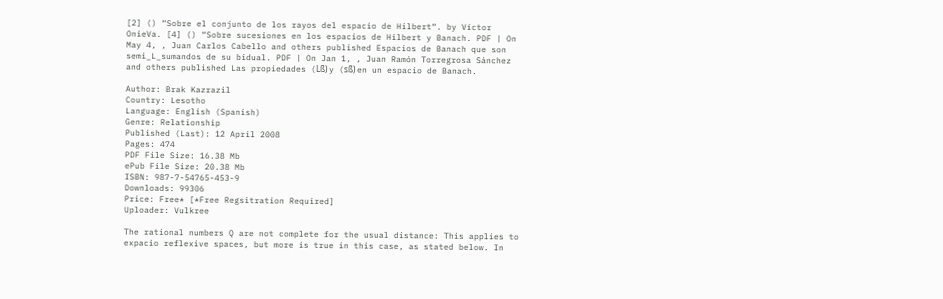[2] () “Sobre el conjunto de los rayos del espacio de Hilbert“. by Víctor OnieVa. [4] () “Sobre sucesiones en los espacios de Hilbert y Banach. PDF | On May 4, , Juan Carlos Cabello and others published Espacios de Banach que son semi_L_sumandos de su bidual. PDF | On Jan 1, , Juan Ramón Torregrosa Sánchez and others published Las propiedades (Lß) y (sß) en un espacio de Banach.

Author: Brak Kazrazil
Country: Lesotho
Language: English (Spanish)
Genre: Relationship
Published (Last): 12 April 2008
Pages: 474
PDF File Size: 16.38 Mb
ePub File Size: 20.38 Mb
ISBN: 987-7-54765-453-9
Downloads: 99306
Price: Free* [*Free Regsitration Required]
Uploader: Vulkree

The rational numbers Q are not complete for the usual distance: This applies to expacio reflexive spaces, but more is true in this case, as stated below. In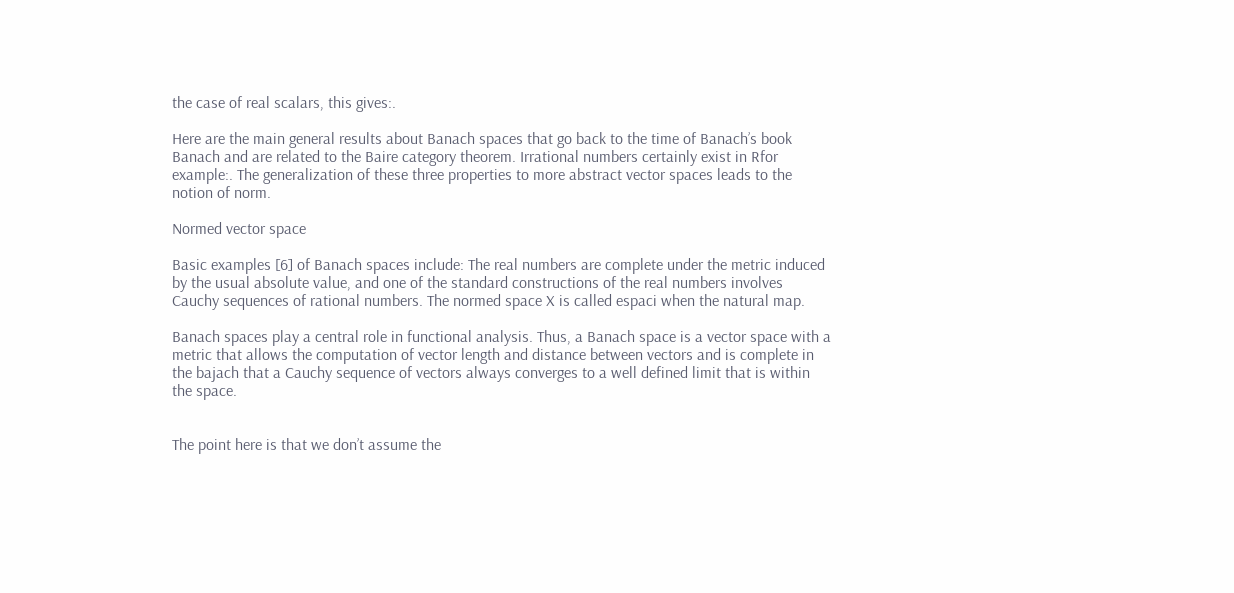the case of real scalars, this gives:.

Here are the main general results about Banach spaces that go back to the time of Banach’s book Banach and are related to the Baire category theorem. Irrational numbers certainly exist in Rfor example:. The generalization of these three properties to more abstract vector spaces leads to the notion of norm.

Normed vector space

Basic examples [6] of Banach spaces include: The real numbers are complete under the metric induced by the usual absolute value, and one of the standard constructions of the real numbers involves Cauchy sequences of rational numbers. The normed space X is called espaci when the natural map.

Banach spaces play a central role in functional analysis. Thus, a Banach space is a vector space with a metric that allows the computation of vector length and distance between vectors and is complete in the bajach that a Cauchy sequence of vectors always converges to a well defined limit that is within the space.


The point here is that we don’t assume the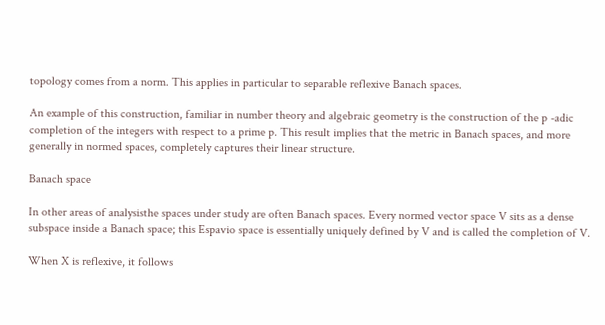topology comes from a norm. This applies in particular to separable reflexive Banach spaces.

An example of this construction, familiar in number theory and algebraic geometry is the construction of the p -adic completion of the integers with respect to a prime p. This result implies that the metric in Banach spaces, and more generally in normed spaces, completely captures their linear structure.

Banach space

In other areas of analysisthe spaces under study are often Banach spaces. Every normed vector space V sits as a dense subspace inside a Banach space; this Espavio space is essentially uniquely defined by V and is called the completion of V.

When X is reflexive, it follows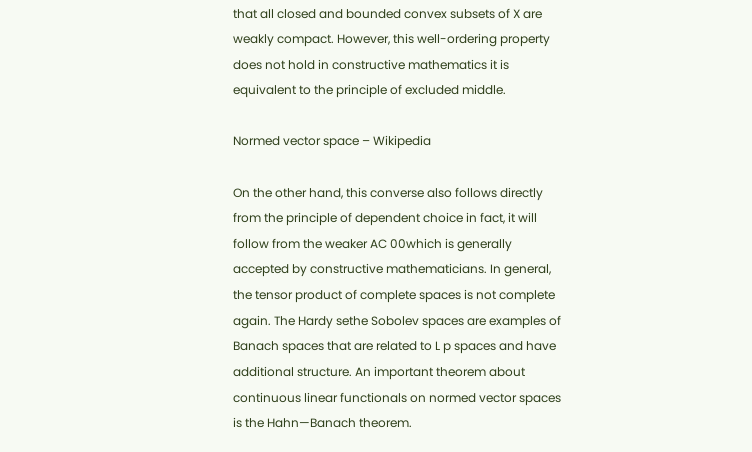that all closed and bounded convex subsets of X are weakly compact. However, this well-ordering property does not hold in constructive mathematics it is equivalent to the principle of excluded middle.

Normed vector space – Wikipedia

On the other hand, this converse also follows directly from the principle of dependent choice in fact, it will follow from the weaker AC 00which is generally accepted by constructive mathematicians. In general, the tensor product of complete spaces is not complete again. The Hardy sethe Sobolev spaces are examples of Banach spaces that are related to L p spaces and have additional structure. An important theorem about continuous linear functionals on normed vector spaces is the Hahn—Banach theorem.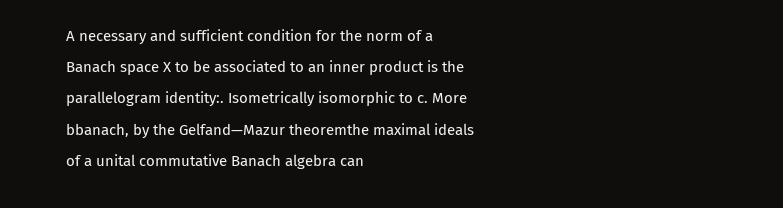A necessary and sufficient condition for the norm of a Banach space X to be associated to an inner product is the parallelogram identity:. Isometrically isomorphic to c. More bbanach, by the Gelfand—Mazur theoremthe maximal ideals of a unital commutative Banach algebra can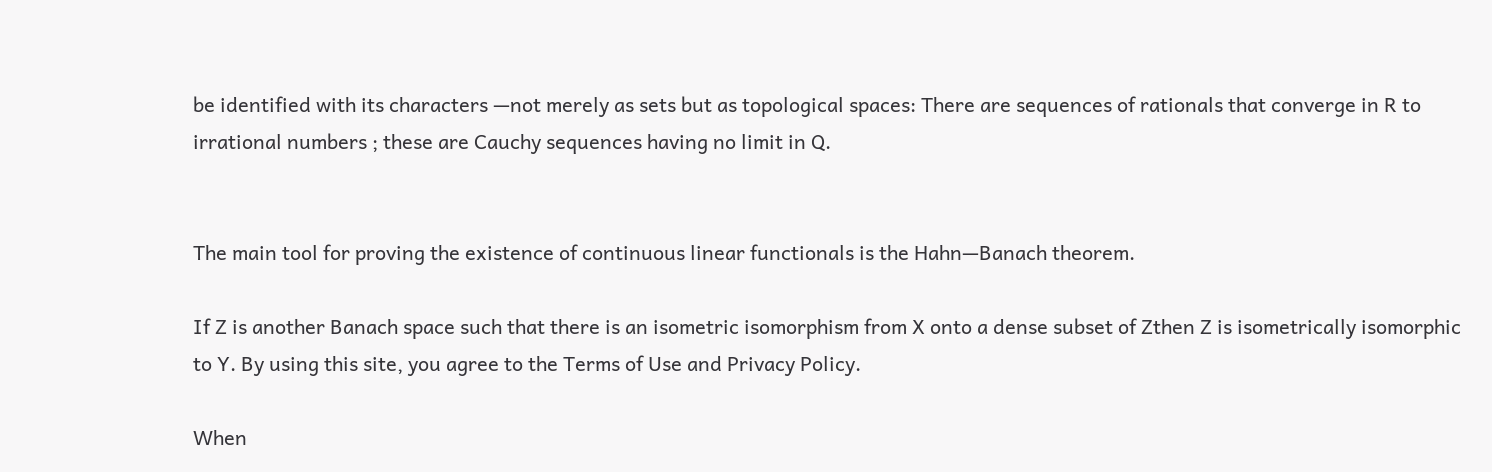be identified with its characters —not merely as sets but as topological spaces: There are sequences of rationals that converge in R to irrational numbers ; these are Cauchy sequences having no limit in Q.


The main tool for proving the existence of continuous linear functionals is the Hahn—Banach theorem.

If Z is another Banach space such that there is an isometric isomorphism from X onto a dense subset of Zthen Z is isometrically isomorphic to Y. By using this site, you agree to the Terms of Use and Privacy Policy.

When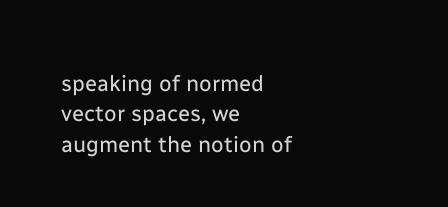speaking of normed vector spaces, we augment the notion of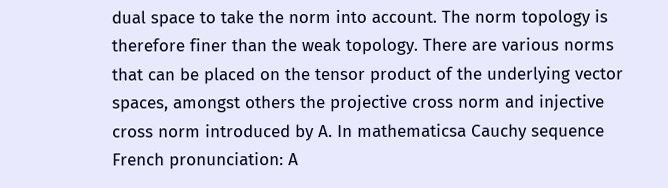dual space to take the norm into account. The norm topology is therefore finer than the weak topology. There are various norms that can be placed on the tensor product of the underlying vector spaces, amongst others the projective cross norm and injective cross norm introduced by A. In mathematicsa Cauchy sequence French pronunciation: A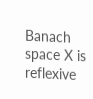Banach space X is reflexive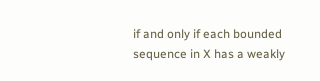if and only if each bounded sequence in X has a weakly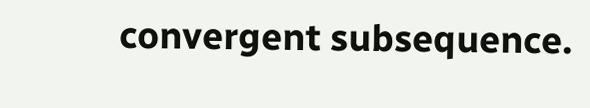convergent subsequence.